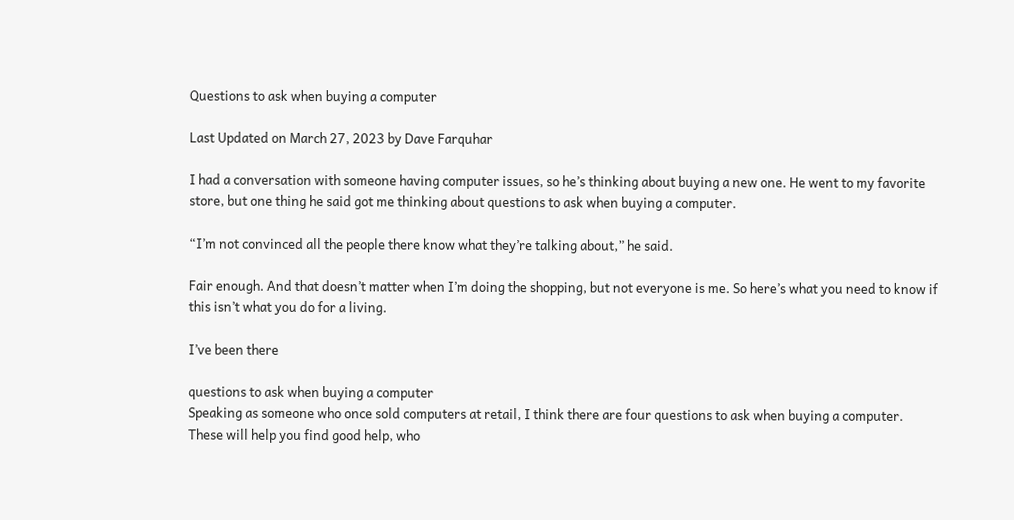Questions to ask when buying a computer

Last Updated on March 27, 2023 by Dave Farquhar

I had a conversation with someone having computer issues, so he’s thinking about buying a new one. He went to my favorite store, but one thing he said got me thinking about questions to ask when buying a computer.

“I’m not convinced all the people there know what they’re talking about,” he said.

Fair enough. And that doesn’t matter when I’m doing the shopping, but not everyone is me. So here’s what you need to know if this isn’t what you do for a living.

I’ve been there

questions to ask when buying a computer
Speaking as someone who once sold computers at retail, I think there are four questions to ask when buying a computer. These will help you find good help, who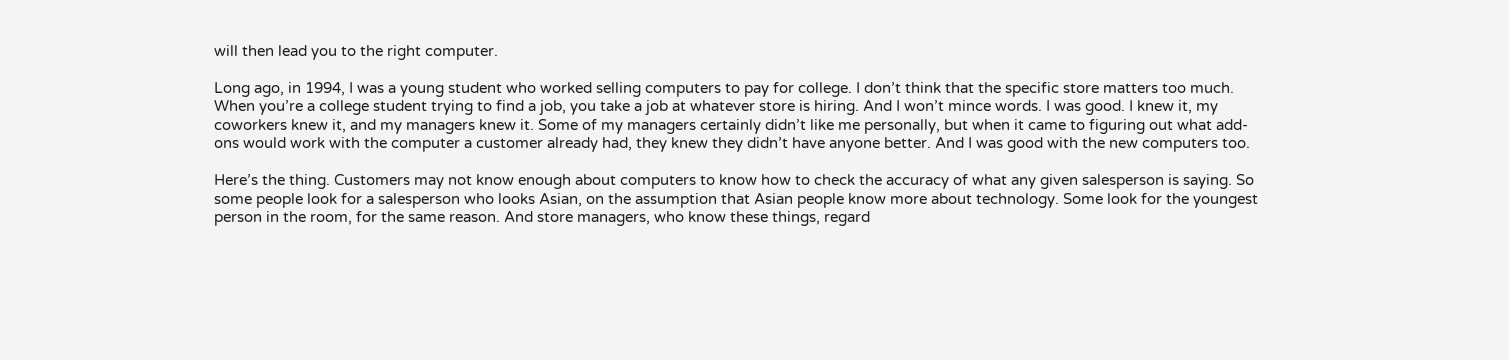will then lead you to the right computer.

Long ago, in 1994, I was a young student who worked selling computers to pay for college. I don’t think that the specific store matters too much. When you’re a college student trying to find a job, you take a job at whatever store is hiring. And I won’t mince words. I was good. I knew it, my coworkers knew it, and my managers knew it. Some of my managers certainly didn’t like me personally, but when it came to figuring out what add-ons would work with the computer a customer already had, they knew they didn’t have anyone better. And I was good with the new computers too.

Here’s the thing. Customers may not know enough about computers to know how to check the accuracy of what any given salesperson is saying. So some people look for a salesperson who looks Asian, on the assumption that Asian people know more about technology. Some look for the youngest person in the room, for the same reason. And store managers, who know these things, regard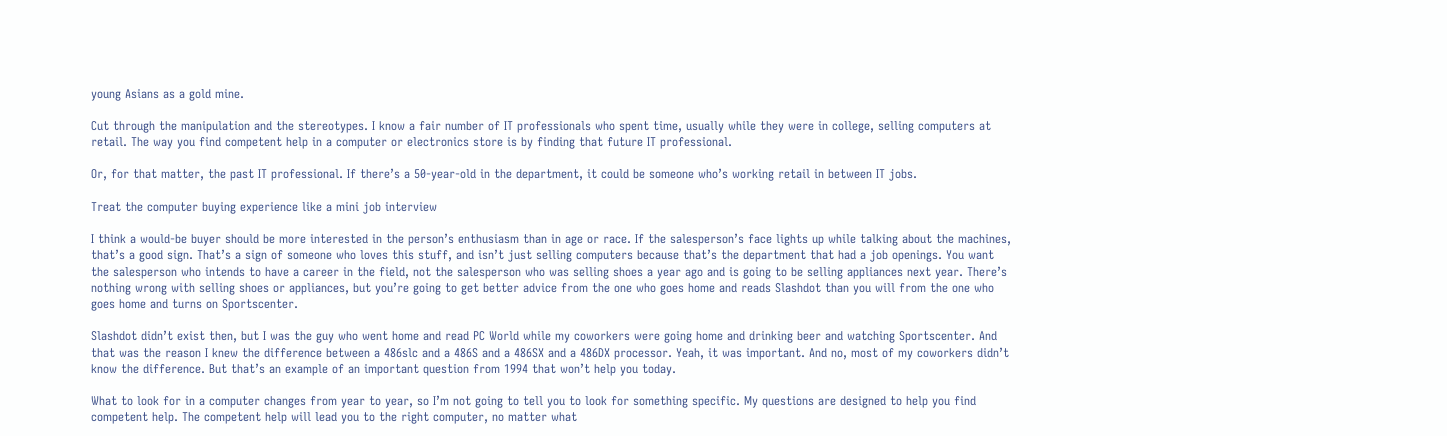young Asians as a gold mine.

Cut through the manipulation and the stereotypes. I know a fair number of IT professionals who spent time, usually while they were in college, selling computers at retail. The way you find competent help in a computer or electronics store is by finding that future IT professional.

Or, for that matter, the past IT professional. If there’s a 50-year-old in the department, it could be someone who’s working retail in between IT jobs.

Treat the computer buying experience like a mini job interview

I think a would-be buyer should be more interested in the person’s enthusiasm than in age or race. If the salesperson’s face lights up while talking about the machines, that’s a good sign. That’s a sign of someone who loves this stuff, and isn’t just selling computers because that’s the department that had a job openings. You want the salesperson who intends to have a career in the field, not the salesperson who was selling shoes a year ago and is going to be selling appliances next year. There’s nothing wrong with selling shoes or appliances, but you’re going to get better advice from the one who goes home and reads Slashdot than you will from the one who goes home and turns on Sportscenter.

Slashdot didn’t exist then, but I was the guy who went home and read PC World while my coworkers were going home and drinking beer and watching Sportscenter. And that was the reason I knew the difference between a 486slc and a 486S and a 486SX and a 486DX processor. Yeah, it was important. And no, most of my coworkers didn’t know the difference. But that’s an example of an important question from 1994 that won’t help you today.

What to look for in a computer changes from year to year, so I’m not going to tell you to look for something specific. My questions are designed to help you find competent help. The competent help will lead you to the right computer, no matter what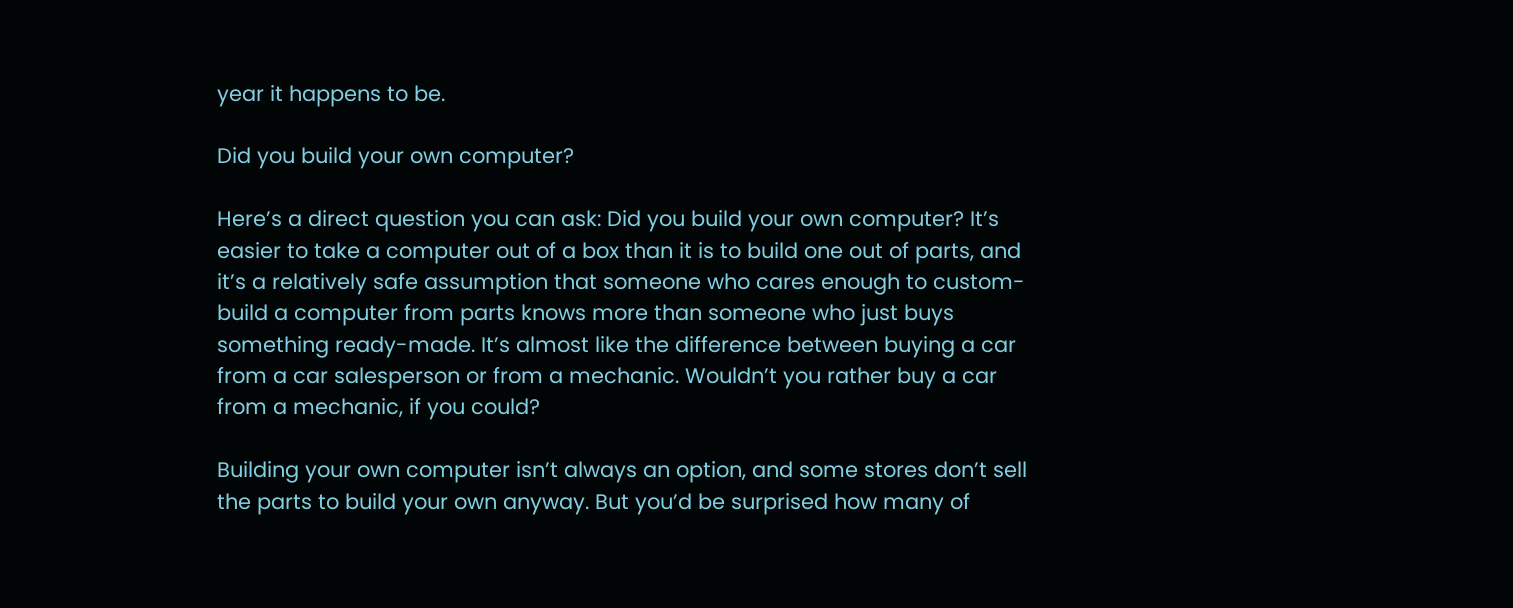year it happens to be.

Did you build your own computer?

Here’s a direct question you can ask: Did you build your own computer? It’s easier to take a computer out of a box than it is to build one out of parts, and it’s a relatively safe assumption that someone who cares enough to custom-build a computer from parts knows more than someone who just buys something ready-made. It’s almost like the difference between buying a car from a car salesperson or from a mechanic. Wouldn’t you rather buy a car from a mechanic, if you could?

Building your own computer isn’t always an option, and some stores don’t sell the parts to build your own anyway. But you’d be surprised how many of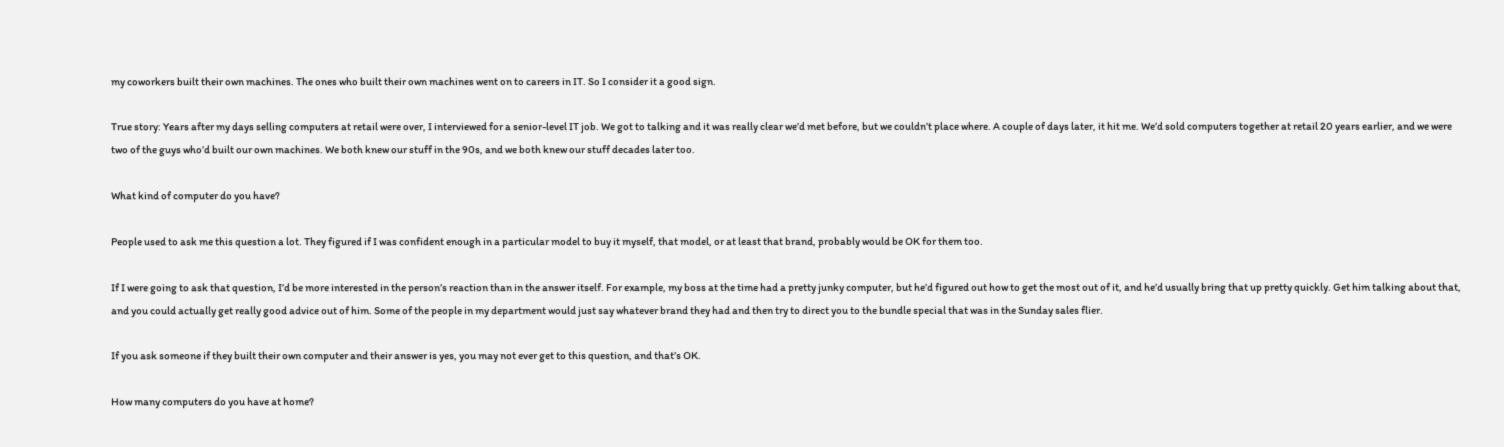my coworkers built their own machines. The ones who built their own machines went on to careers in IT. So I consider it a good sign.

True story: Years after my days selling computers at retail were over, I interviewed for a senior-level IT job. We got to talking and it was really clear we’d met before, but we couldn’t place where. A couple of days later, it hit me. We’d sold computers together at retail 20 years earlier, and we were two of the guys who’d built our own machines. We both knew our stuff in the 90s, and we both knew our stuff decades later too.

What kind of computer do you have?

People used to ask me this question a lot. They figured if I was confident enough in a particular model to buy it myself, that model, or at least that brand, probably would be OK for them too.

If I were going to ask that question, I’d be more interested in the person’s reaction than in the answer itself. For example, my boss at the time had a pretty junky computer, but he’d figured out how to get the most out of it, and he’d usually bring that up pretty quickly. Get him talking about that, and you could actually get really good advice out of him. Some of the people in my department would just say whatever brand they had and then try to direct you to the bundle special that was in the Sunday sales flier.

If you ask someone if they built their own computer and their answer is yes, you may not ever get to this question, and that’s OK.

How many computers do you have at home?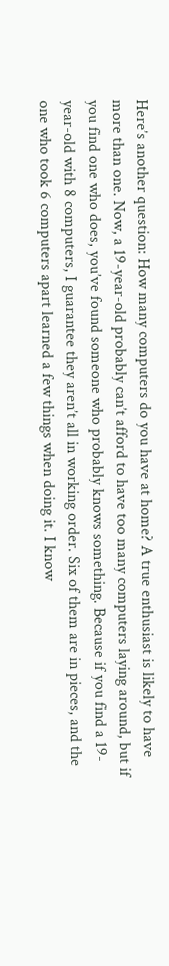Here’s another question: How many computers do you have at home? A true enthusiast is likely to have more than one. Now, a 19-year-old probably can’t afford to have too many computers laying around, but if you find one who does, you’ve found someone who probably knows something. Because if you find a 19-year-old with 8 computers, I guarantee they aren’t all in working order. Six of them are in pieces, and the one who took 6 computers apart learned a few things when doing it. I know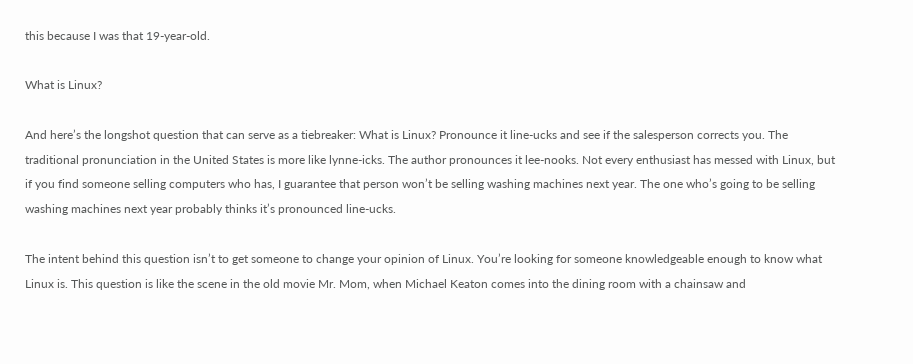this because I was that 19-year-old.

What is Linux?

And here’s the longshot question that can serve as a tiebreaker: What is Linux? Pronounce it line-ucks and see if the salesperson corrects you. The traditional pronunciation in the United States is more like lynne-icks. The author pronounces it lee-nooks. Not every enthusiast has messed with Linux, but if you find someone selling computers who has, I guarantee that person won’t be selling washing machines next year. The one who’s going to be selling washing machines next year probably thinks it’s pronounced line-ucks.

The intent behind this question isn’t to get someone to change your opinion of Linux. You’re looking for someone knowledgeable enough to know what Linux is. This question is like the scene in the old movie Mr. Mom, when Michael Keaton comes into the dining room with a chainsaw and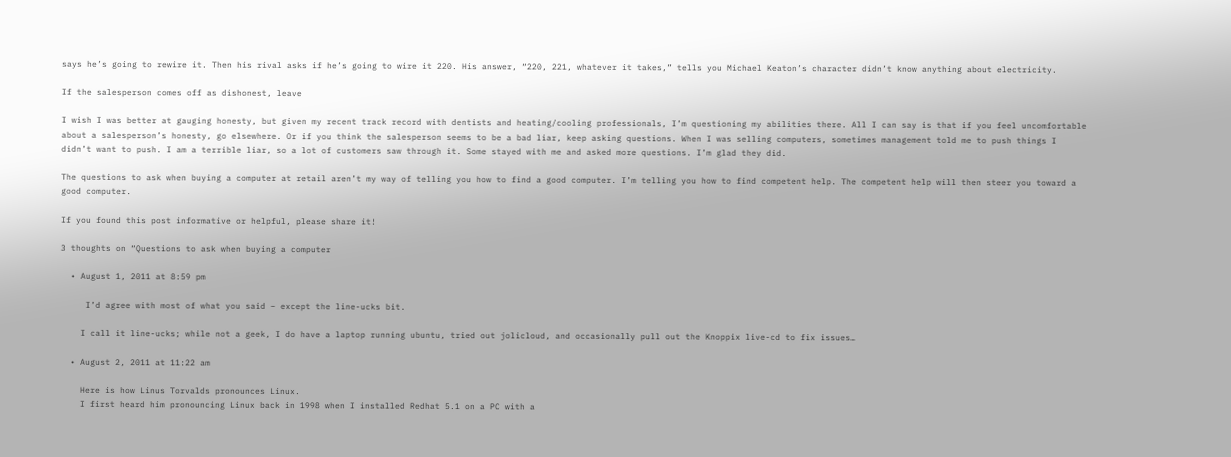says he’s going to rewire it. Then his rival asks if he’s going to wire it 220. His answer, “220, 221, whatever it takes,” tells you Michael Keaton’s character didn’t know anything about electricity.

If the salesperson comes off as dishonest, leave

I wish I was better at gauging honesty, but given my recent track record with dentists and heating/cooling professionals, I’m questioning my abilities there. All I can say is that if you feel uncomfortable about a salesperson’s honesty, go elsewhere. Or if you think the salesperson seems to be a bad liar, keep asking questions. When I was selling computers, sometimes management told me to push things I didn’t want to push. I am a terrible liar, so a lot of customers saw through it. Some stayed with me and asked more questions. I’m glad they did.

The questions to ask when buying a computer at retail aren’t my way of telling you how to find a good computer. I’m telling you how to find competent help. The competent help will then steer you toward a good computer.

If you found this post informative or helpful, please share it!

3 thoughts on “Questions to ask when buying a computer

  • August 1, 2011 at 8:59 pm

     I’d agree with most of what you said – except the line-ucks bit.

    I call it line-ucks; while not a geek, I do have a laptop running ubuntu, tried out jolicloud, and occasionally pull out the Knoppix live-cd to fix issues…

  • August 2, 2011 at 11:22 am

    Here is how Linus Torvalds pronounces Linux.
    I first heard him pronouncing Linux back in 1998 when I installed Redhat 5.1 on a PC with a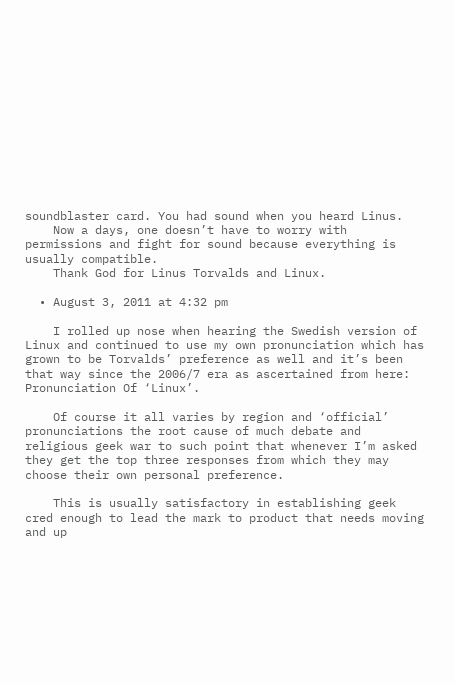soundblaster card. You had sound when you heard Linus.
    Now a days, one doesn’t have to worry with permissions and fight for sound because everything is usually compatible.
    Thank God for Linus Torvalds and Linux.

  • August 3, 2011 at 4:32 pm

    I rolled up nose when hearing the Swedish version of Linux and continued to use my own pronunciation which has grown to be Torvalds’ preference as well and it’s been that way since the 2006/7 era as ascertained from here: Pronunciation Of ‘Linux’.

    Of course it all varies by region and ‘official’ pronunciations the root cause of much debate and religious geek war to such point that whenever I’m asked they get the top three responses from which they may choose their own personal preference.

    This is usually satisfactory in establishing geek cred enough to lead the mark to product that needs moving and up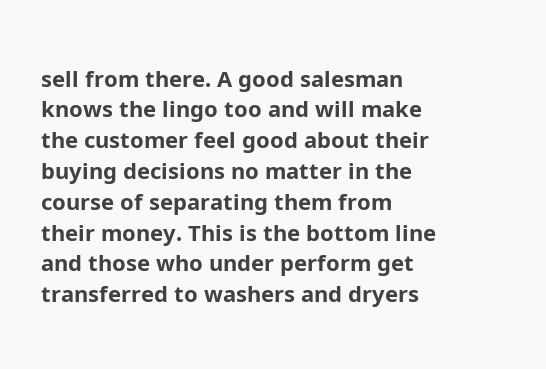sell from there. A good salesman knows the lingo too and will make the customer feel good about their buying decisions no matter in the course of separating them from their money. This is the bottom line and those who under perform get transferred to washers and dryers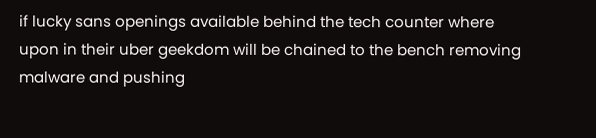if lucky sans openings available behind the tech counter where upon in their uber geekdom will be chained to the bench removing malware and pushing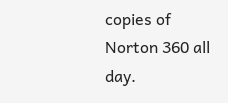copies of Norton 360 all day.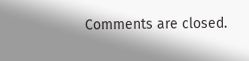Comments are closed.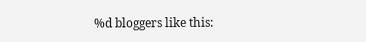%d bloggers like this: